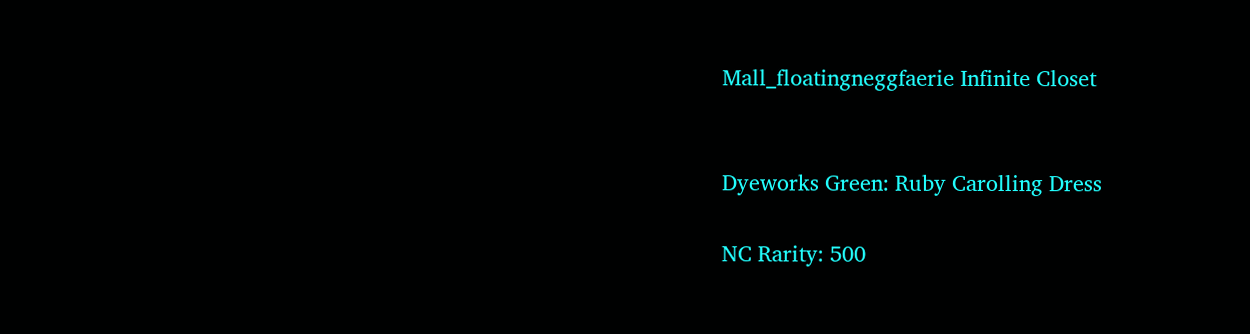Mall_floatingneggfaerie Infinite Closet


Dyeworks Green: Ruby Carolling Dress

NC Rarity: 500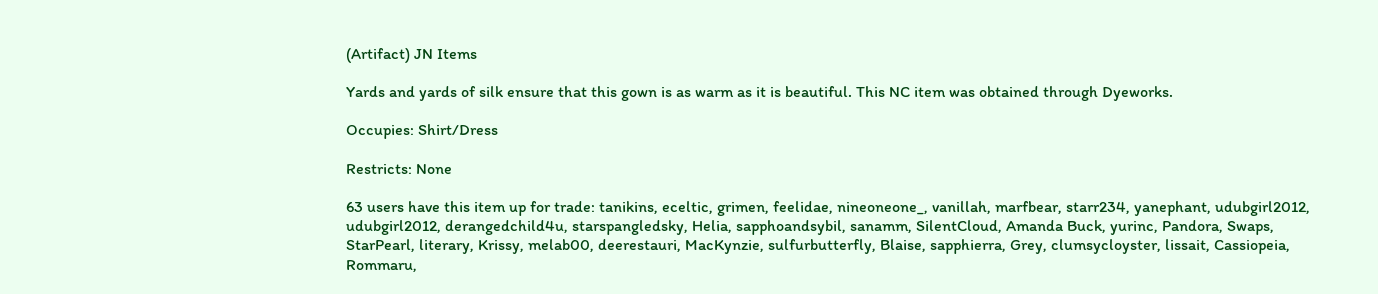(Artifact) JN Items

Yards and yards of silk ensure that this gown is as warm as it is beautiful. This NC item was obtained through Dyeworks.

Occupies: Shirt/Dress

Restricts: None

63 users have this item up for trade: tanikins, eceltic, grimen, feelidae, nineoneone_, vanillah, marfbear, starr234, yanephant, udubgirl2012, udubgirl2012, derangedchild4u, starspangledsky, Helia, sapphoandsybil, sanamm, SilentCloud, Amanda Buck, yurinc, Pandora, Swaps, StarPearl, literary, Krissy, melab00, deerestauri, MacKynzie, sulfurbutterfly, Blaise, sapphierra, Grey, clumsycloyster, lissait, Cassiopeia, Rommaru,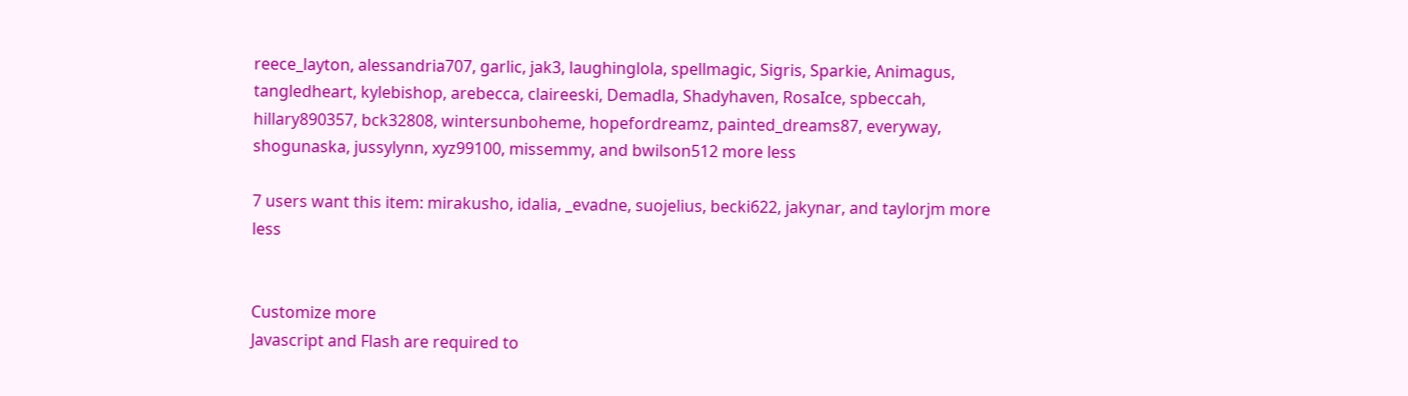reece_layton, alessandria707, garlic, jak3, laughinglola, spellmagic, Sigris, Sparkie, Animagus, tangledheart, kylebishop, arebecca, claireeski, Demadla, Shadyhaven, RosaIce, spbeccah, hillary890357, bck32808, wintersunboheme, hopefordreamz, painted_dreams87, everyway, shogunaska, jussylynn, xyz99100, missemmy, and bwilson512 more less

7 users want this item: mirakusho, idalia, _evadne, suojelius, becki622, jakynar, and taylorjm more less


Customize more
Javascript and Flash are required to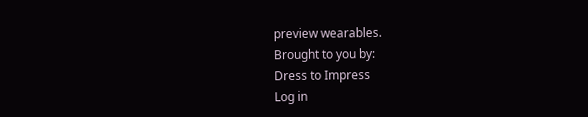preview wearables.
Brought to you by:
Dress to Impress
Log in